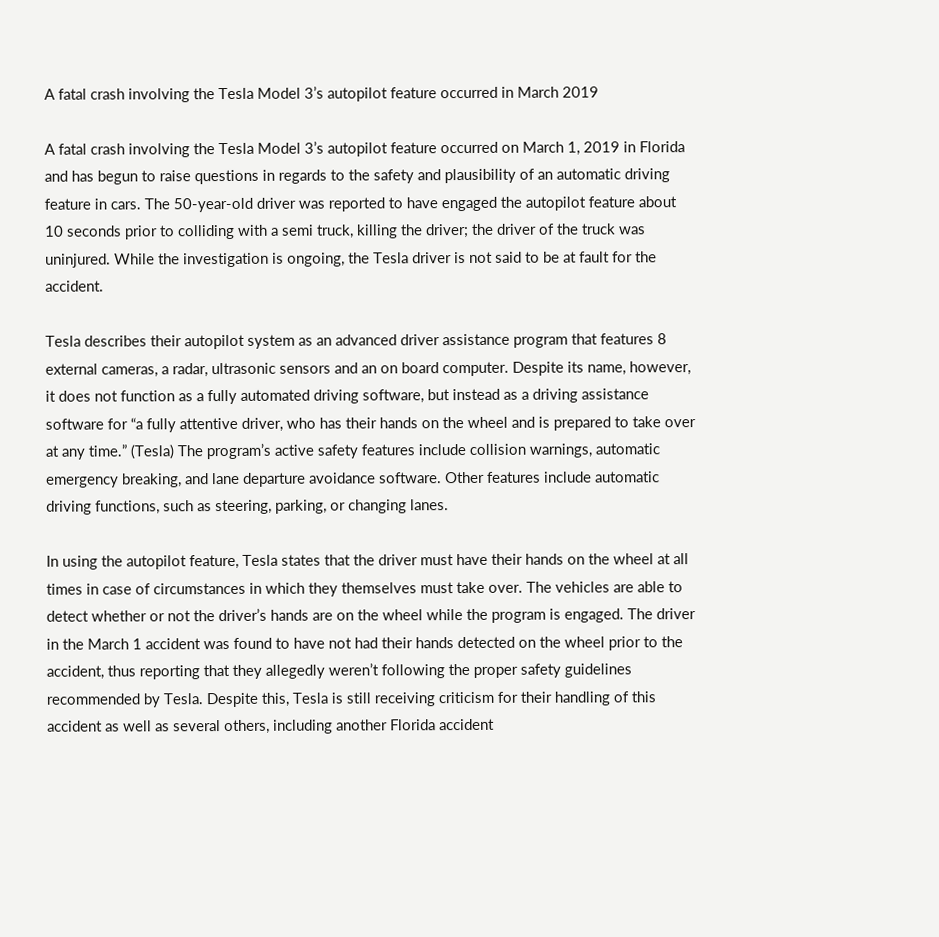A fatal crash involving the Tesla Model 3’s autopilot feature occurred in March 2019

A fatal crash involving the Tesla Model 3’s autopilot feature occurred on March 1, 2019 in Florida and has begun to raise questions in regards to the safety and plausibility of an automatic driving feature in cars. The 50-year-old driver was reported to have engaged the autopilot feature about 10 seconds prior to colliding with a semi truck, killing the driver; the driver of the truck was uninjured. While the investigation is ongoing, the Tesla driver is not said to be at fault for the accident.

Tesla describes their autopilot system as an advanced driver assistance program that features 8 external cameras, a radar, ultrasonic sensors and an on board computer. Despite its name, however, it does not function as a fully automated driving software, but instead as a driving assistance software for “a fully attentive driver, who has their hands on the wheel and is prepared to take over at any time.” (Tesla) The program’s active safety features include collision warnings, automatic emergency breaking, and lane departure avoidance software. Other features include automatic driving functions, such as steering, parking, or changing lanes.

In using the autopilot feature, Tesla states that the driver must have their hands on the wheel at all times in case of circumstances in which they themselves must take over. The vehicles are able to detect whether or not the driver’s hands are on the wheel while the program is engaged. The driver in the March 1 accident was found to have not had their hands detected on the wheel prior to the accident, thus reporting that they allegedly weren’t following the proper safety guidelines recommended by Tesla. Despite this, Tesla is still receiving criticism for their handling of this accident as well as several others, including another Florida accident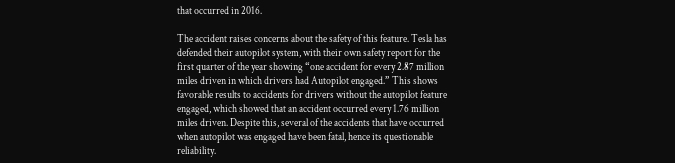that occurred in 2016.

The accident raises concerns about the safety of this feature. Tesla has defended their autopilot system, with their own safety report for the first quarter of the year showing “one accident for every 2.87 million miles driven in which drivers had Autopilot engaged.” This shows favorable results to accidents for drivers without the autopilot feature engaged, which showed that an accident occurred every 1.76 million miles driven. Despite this, several of the accidents that have occurred when autopilot was engaged have been fatal, hence its questionable reliability.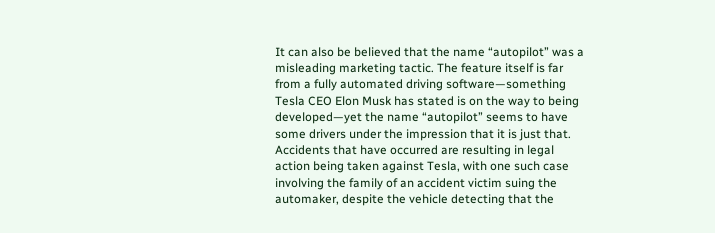It can also be believed that the name “autopilot” was a misleading marketing tactic. The feature itself is far from a fully automated driving software—something Tesla CEO Elon Musk has stated is on the way to being developed—yet the name “autopilot” seems to have some drivers under the impression that it is just that. Accidents that have occurred are resulting in legal action being taken against Tesla, with one such case involving the family of an accident victim suing the automaker, despite the vehicle detecting that the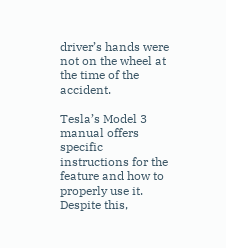driver’s hands were not on the wheel at the time of the accident.

Tesla’s Model 3 manual offers specific instructions for the feature and how to properly use it. Despite this,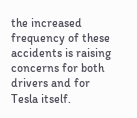the increased frequency of these accidents is raising concerns for both drivers and for Tesla itself.